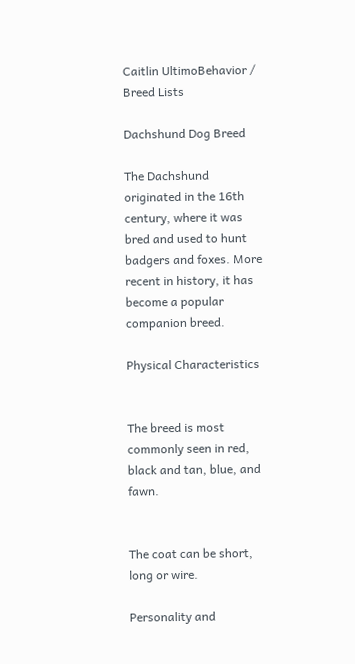Caitlin UltimoBehavior / Breed Lists

Dachshund Dog Breed

The Dachshund originated in the 16th century, where it was bred and used to hunt badgers and foxes. More recent in history, it has become a popular companion breed.

Physical Characteristics


The breed is most commonly seen in red, black and tan, blue, and fawn.


The coat can be short, long or wire.

Personality and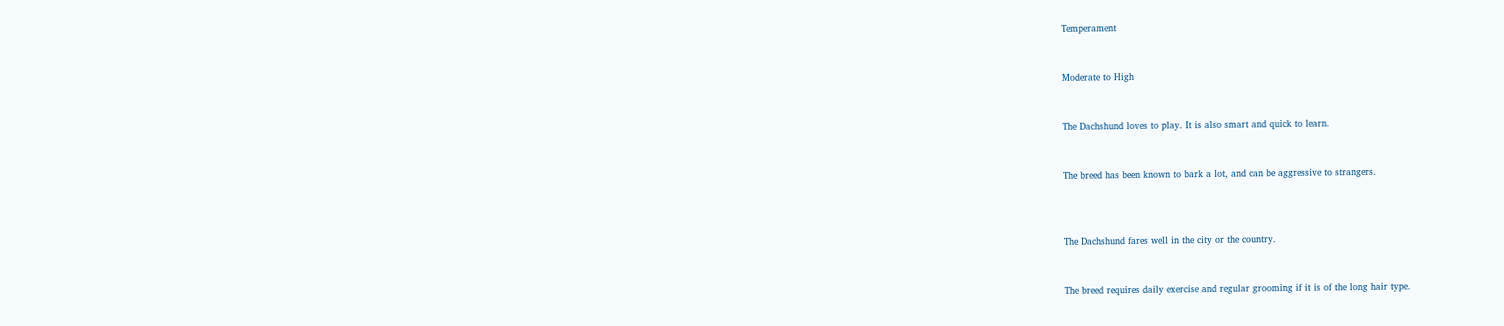Temperament


Moderate to High


The Dachshund loves to play. It is also smart and quick to learn.


The breed has been known to bark a lot, and can be aggressive to strangers.



The Dachshund fares well in the city or the country.


The breed requires daily exercise and regular grooming if it is of the long hair type.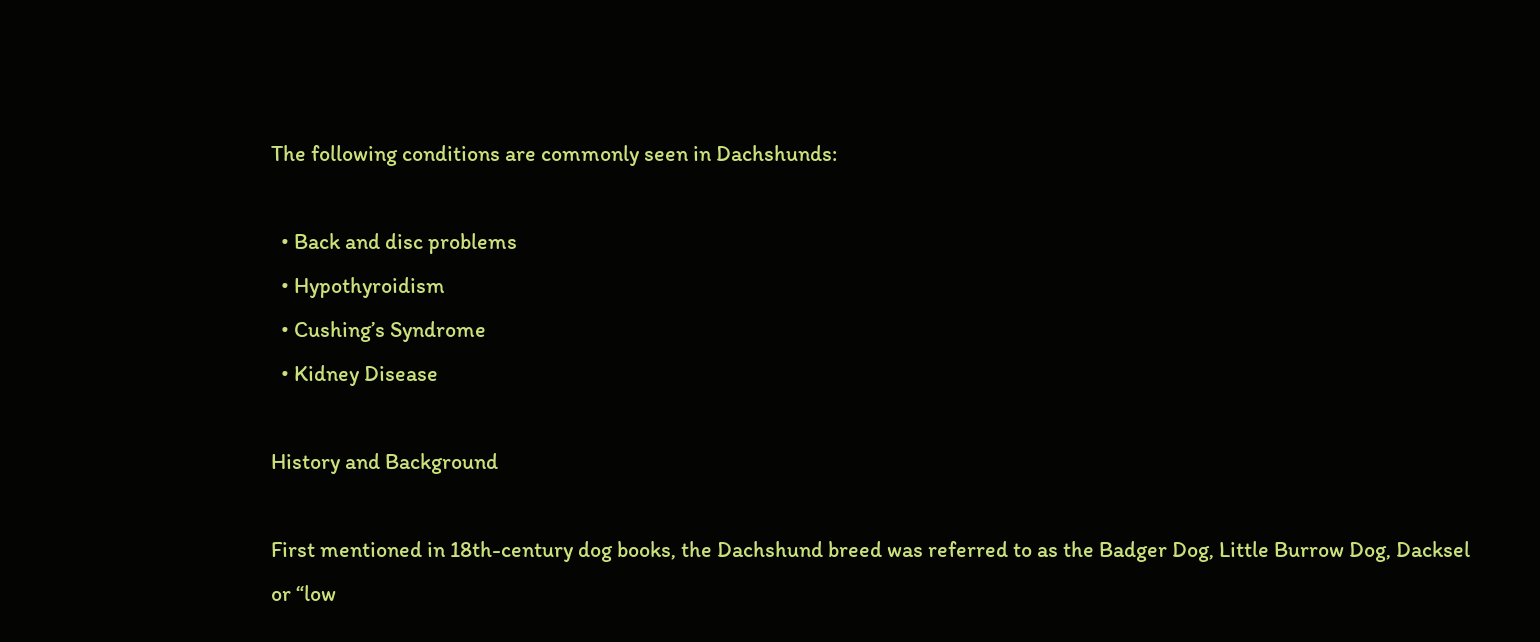The following conditions are commonly seen in Dachshunds:

  • Back and disc problems
  • Hypothyroidism
  • Cushing’s Syndrome
  • Kidney Disease

History and Background

First mentioned in 18th-century dog books, the Dachshund breed was referred to as the Badger Dog, Little Burrow Dog, Dacksel or “low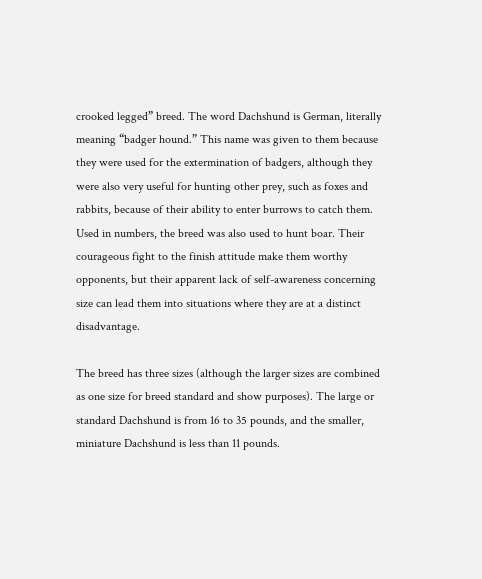crooked legged” breed. The word Dachshund is German, literally meaning “badger hound.” This name was given to them because they were used for the extermination of badgers, although they were also very useful for hunting other prey, such as foxes and rabbits, because of their ability to enter burrows to catch them. Used in numbers, the breed was also used to hunt boar. Their courageous fight to the finish attitude make them worthy opponents, but their apparent lack of self-awareness concerning size can lead them into situations where they are at a distinct disadvantage.

The breed has three sizes (although the larger sizes are combined as one size for breed standard and show purposes). The large or standard Dachshund is from 16 to 35 pounds, and the smaller, miniature Dachshund is less than 11 pounds.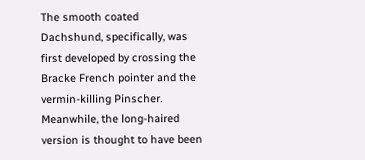The smooth coated Dachshund, specifically, was first developed by crossing the Bracke French pointer and the vermin-killing Pinscher. Meanwhile, the long-haired version is thought to have been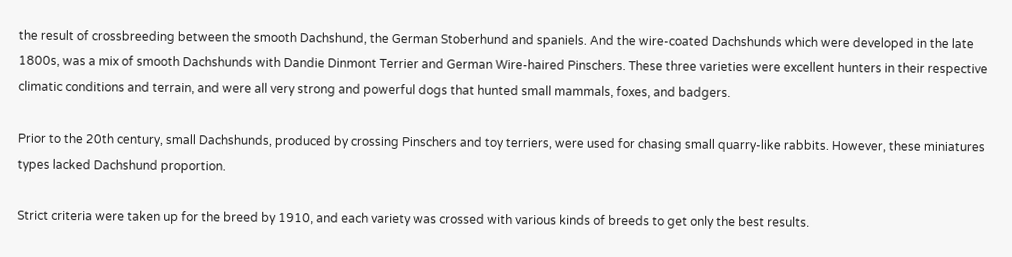the result of crossbreeding between the smooth Dachshund, the German Stoberhund and spaniels. And the wire-coated Dachshunds which were developed in the late 1800s, was a mix of smooth Dachshunds with Dandie Dinmont Terrier and German Wire-haired Pinschers. These three varieties were excellent hunters in their respective climatic conditions and terrain, and were all very strong and powerful dogs that hunted small mammals, foxes, and badgers.

Prior to the 20th century, small Dachshunds, produced by crossing Pinschers and toy terriers, were used for chasing small quarry-like rabbits. However, these miniatures types lacked Dachshund proportion.

Strict criteria were taken up for the breed by 1910, and each variety was crossed with various kinds of breeds to get only the best results.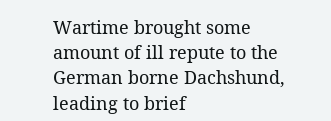Wartime brought some amount of ill repute to the German borne Dachshund, leading to brief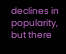declines in popularity, but there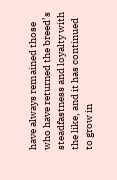have always remained those who have returned the breed’s steadfastness and loyalty with the like, and it has continued to grow in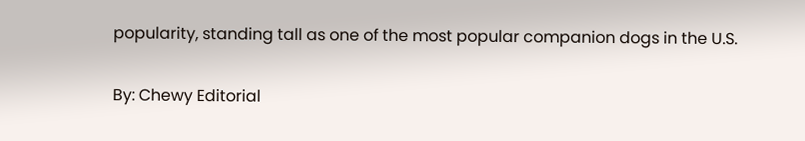popularity, standing tall as one of the most popular companion dogs in the U.S.

By: Chewy Editorial